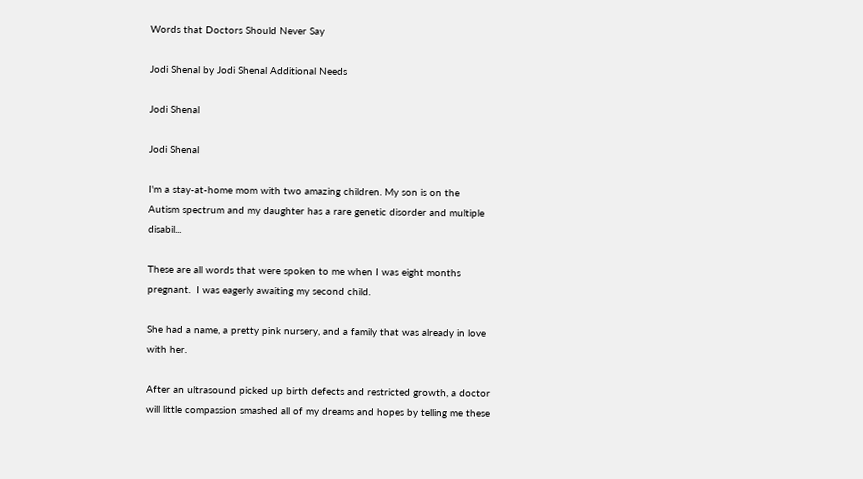Words that Doctors Should Never Say

Jodi Shenal by Jodi Shenal Additional Needs

Jodi Shenal

Jodi Shenal

I'm a stay-at-home mom with two amazing children. My son is on the Autism spectrum and my daughter has a rare genetic disorder and multiple disabil...

These are all words that were spoken to me when I was eight months pregnant.  I was eagerly awaiting my second child.

She had a name, a pretty pink nursery, and a family that was already in love with her.

After an ultrasound picked up birth defects and restricted growth, a doctor will little compassion smashed all of my dreams and hopes by telling me these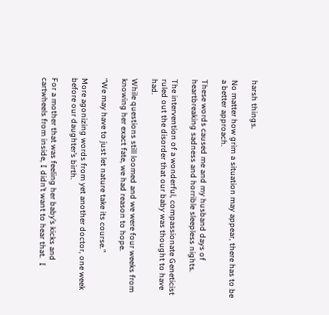harsh things.

No matter how grim a situation may appear, there has to be a better approach.

These words caused me and my husband days of heartbreaking sadness and horrible sleepless nights.

The intervention of a wonderful, compassionate Geneticist ruled out the disorder that our baby was thought to have had.

While questions still loomed and we were four weeks from knowing her exact fate, we had reason to hope.

“We may have to just let nature take its course.”

More agonizing words from yet another doctor, one week before our daughter’s birth.

For a mother that was feeling her baby’s kicks and cartwheels from inside, I didn’t want to hear that.  I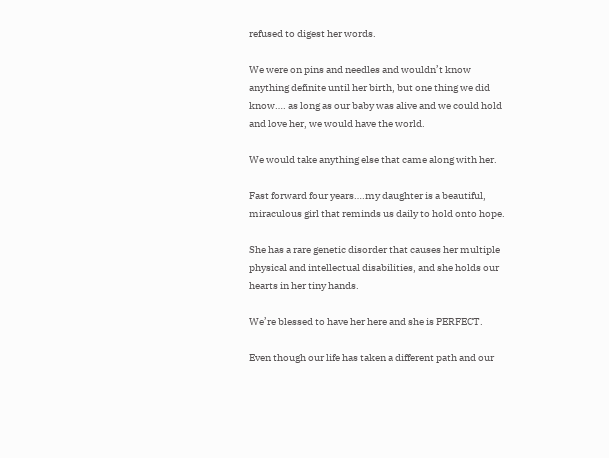refused to digest her words.

We were on pins and needles and wouldn’t know anything definite until her birth, but one thing we did know…. as long as our baby was alive and we could hold and love her, we would have the world.

We would take anything else that came along with her.

Fast forward four years….my daughter is a beautiful, miraculous girl that reminds us daily to hold onto hope.

She has a rare genetic disorder that causes her multiple physical and intellectual disabilities, and she holds our hearts in her tiny hands.

We’re blessed to have her here and she is PERFECT.

Even though our life has taken a different path and our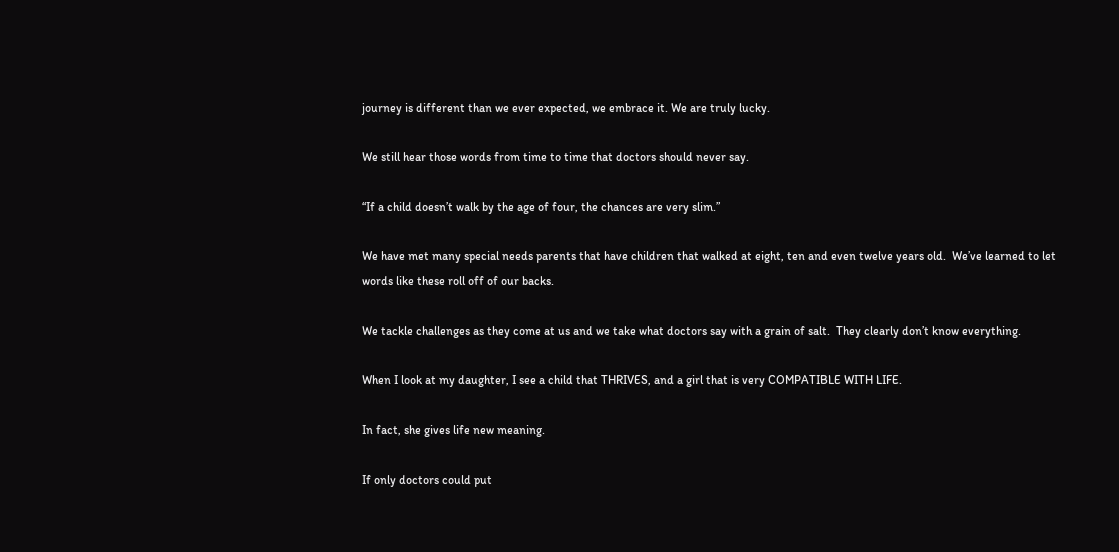journey is different than we ever expected, we embrace it. We are truly lucky.

We still hear those words from time to time that doctors should never say.

“If a child doesn’t walk by the age of four, the chances are very slim.”

We have met many special needs parents that have children that walked at eight, ten and even twelve years old.  We’ve learned to let words like these roll off of our backs.

We tackle challenges as they come at us and we take what doctors say with a grain of salt.  They clearly don’t know everything.

When I look at my daughter, I see a child that THRIVES, and a girl that is very COMPATIBLE WITH LIFE.

In fact, she gives life new meaning.

If only doctors could put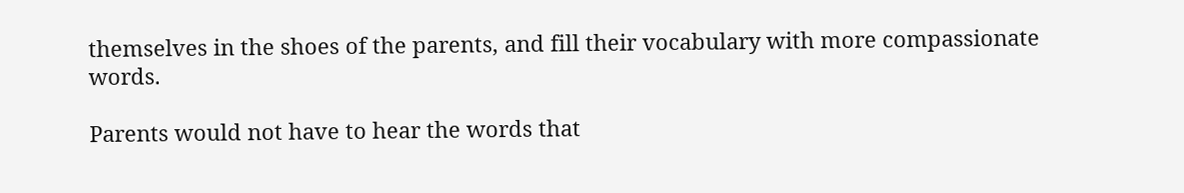themselves in the shoes of the parents, and fill their vocabulary with more compassionate words.

Parents would not have to hear the words that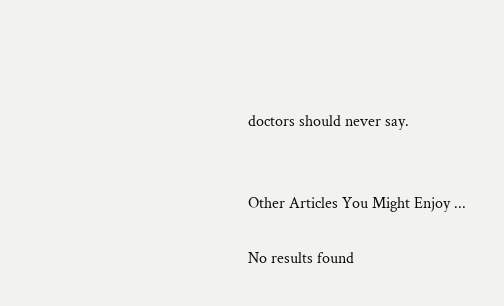doctors should never say.


Other Articles You Might Enjoy ...

No results found